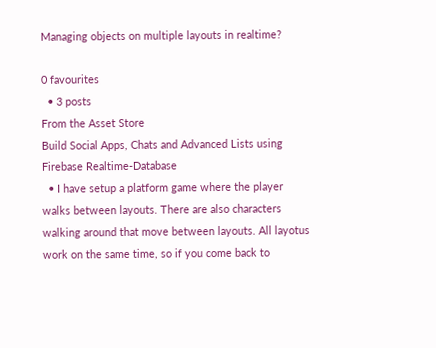Managing objects on multiple layouts in realtime?

0 favourites
  • 3 posts
From the Asset Store
Build Social Apps, Chats and Advanced Lists using Firebase Realtime-Database
  • I have setup a platform game where the player walks between layouts. There are also characters walking around that move between layouts. All layotus work on the same time, so if you come back to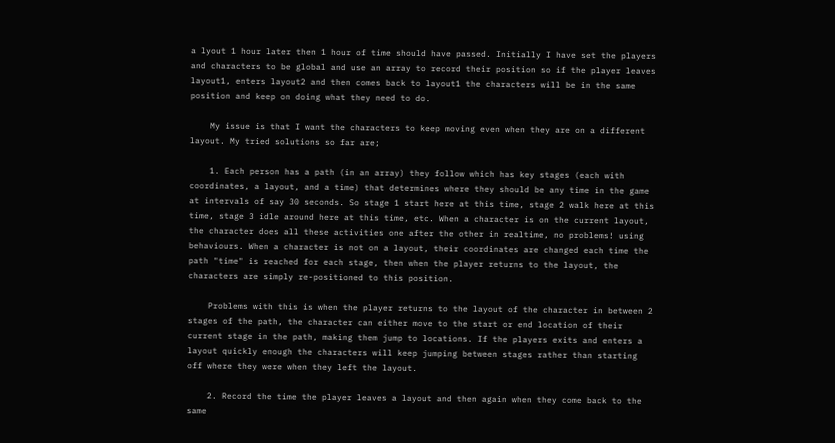a lyout 1 hour later then 1 hour of time should have passed. Initially I have set the players and characters to be global and use an array to record their position so if the player leaves layout1, enters layout2 and then comes back to layout1 the characters will be in the same position and keep on doing what they need to do.

    My issue is that I want the characters to keep moving even when they are on a different layout. My tried solutions so far are;

    1. Each person has a path (in an array) they follow which has key stages (each with coordinates, a layout, and a time) that determines where they should be any time in the game at intervals of say 30 seconds. So stage 1 start here at this time, stage 2 walk here at this time, stage 3 idle around here at this time, etc. When a character is on the current layout, the character does all these activities one after the other in realtime, no problems! using behaviours. When a character is not on a layout, their coordinates are changed each time the path "time" is reached for each stage, then when the player returns to the layout, the characters are simply re-positioned to this position.

    Problems with this is when the player returns to the layout of the character in between 2 stages of the path, the character can either move to the start or end location of their current stage in the path, making them jump to locations. If the players exits and enters a layout quickly enough the characters will keep jumping between stages rather than starting off where they were when they left the layout.

    2. Record the time the player leaves a layout and then again when they come back to the same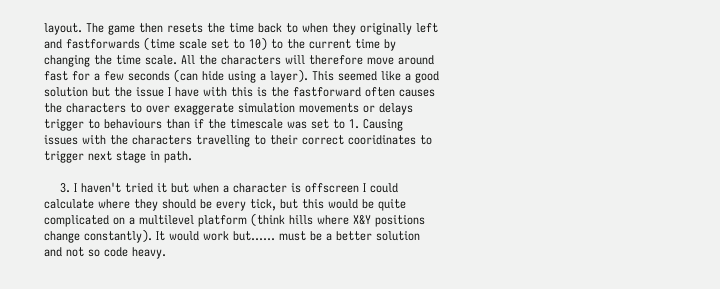layout. The game then resets the time back to when they originally left and fastforwards (time scale set to 10) to the current time by changing the time scale. All the characters will therefore move around fast for a few seconds (can hide using a layer). This seemed like a good solution but the issue I have with this is the fastforward often causes the characters to over exaggerate simulation movements or delays trigger to behaviours than if the timescale was set to 1. Causing issues with the characters travelling to their correct cooridinates to trigger next stage in path.

    3. I haven't tried it but when a character is offscreen I could calculate where they should be every tick, but this would be quite complicated on a multilevel platform (think hills where X&Y positions change constantly). It would work but...... must be a better solution and not so code heavy.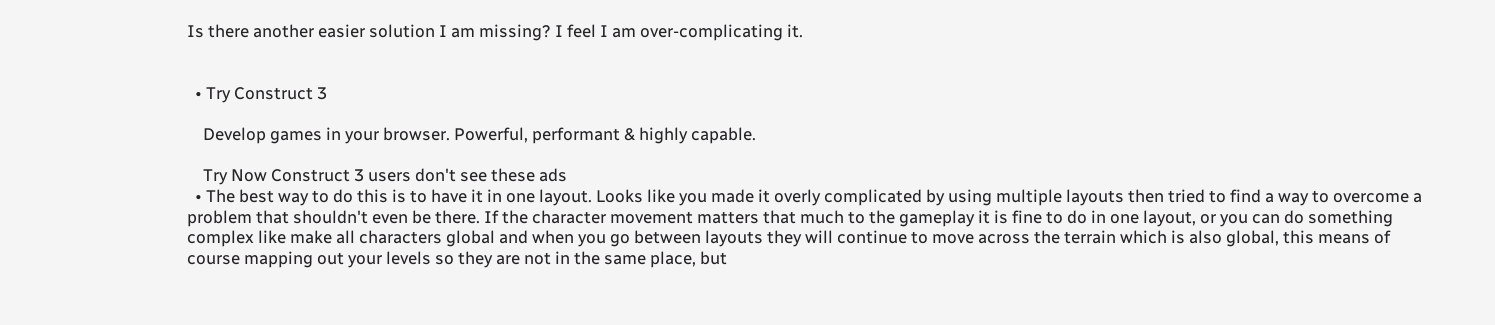Is there another easier solution I am missing? I feel I am over-complicating it.


  • Try Construct 3

    Develop games in your browser. Powerful, performant & highly capable.

    Try Now Construct 3 users don't see these ads
  • The best way to do this is to have it in one layout. Looks like you made it overly complicated by using multiple layouts then tried to find a way to overcome a problem that shouldn't even be there. If the character movement matters that much to the gameplay it is fine to do in one layout, or you can do something complex like make all characters global and when you go between layouts they will continue to move across the terrain which is also global, this means of course mapping out your levels so they are not in the same place, but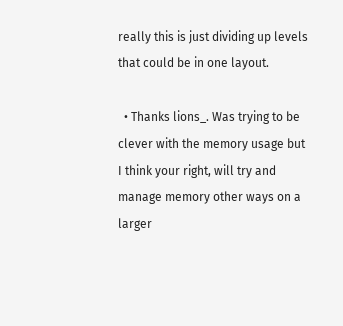really this is just dividing up levels that could be in one layout.

  • Thanks lions_. Was trying to be clever with the memory usage but I think your right, will try and manage memory other ways on a larger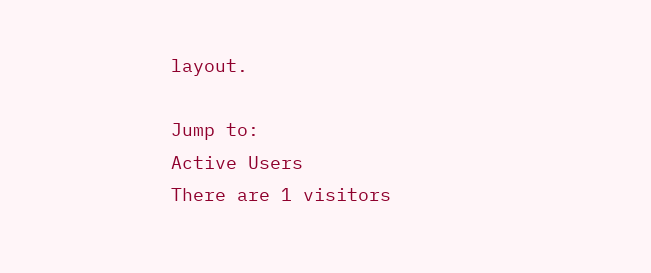layout.

Jump to:
Active Users
There are 1 visitors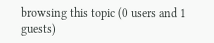browsing this topic (0 users and 1 guests)